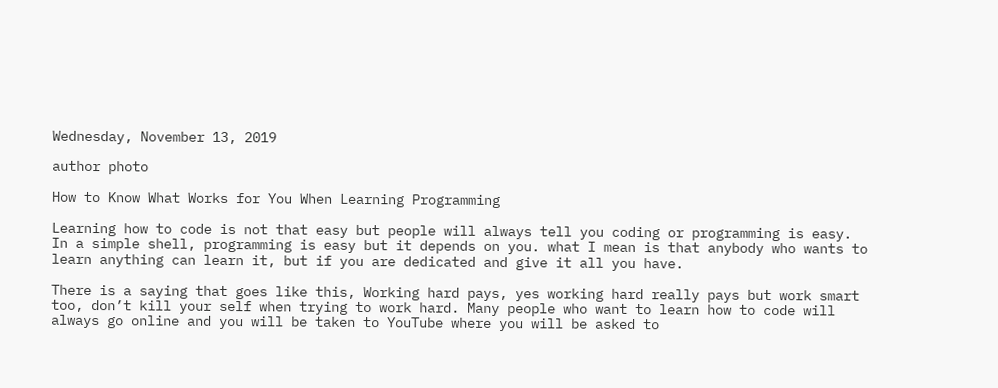Wednesday, November 13, 2019

author photo

How to Know What Works for You When Learning Programming

Learning how to code is not that easy but people will always tell you coding or programming is easy. In a simple shell, programming is easy but it depends on you. what I mean is that anybody who wants to learn anything can learn it, but if you are dedicated and give it all you have.

There is a saying that goes like this, Working hard pays, yes working hard really pays but work smart too, don’t kill your self when trying to work hard. Many people who want to learn how to code will always go online and you will be taken to YouTube where you will be asked to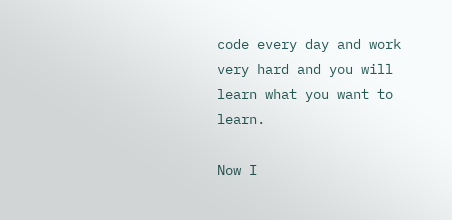code every day and work very hard and you will learn what you want to learn.

Now I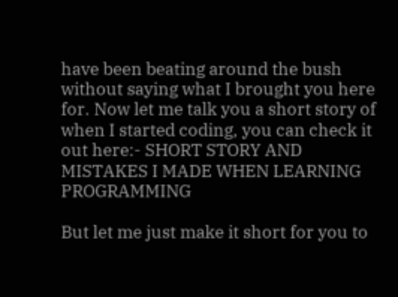have been beating around the bush without saying what I brought you here for. Now let me talk you a short story of when I started coding, you can check it out here:- SHORT STORY AND MISTAKES I MADE WHEN LEARNING PROGRAMMING

But let me just make it short for you to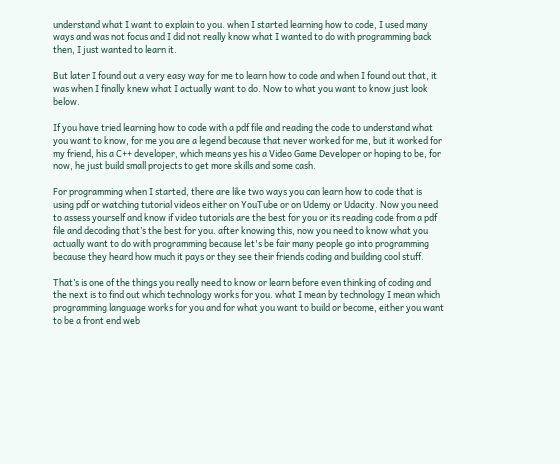understand what I want to explain to you. when I started learning how to code, I used many ways and was not focus and I did not really know what I wanted to do with programming back then, I just wanted to learn it.

But later I found out a very easy way for me to learn how to code and when I found out that, it was when I finally knew what I actually want to do. Now to what you want to know just look below.

If you have tried learning how to code with a pdf file and reading the code to understand what you want to know, for me you are a legend because that never worked for me, but it worked for my friend, his a C++ developer, which means yes his a Video Game Developer or hoping to be, for now, he just build small projects to get more skills and some cash.

For programming when I started, there are like two ways you can learn how to code that is using pdf or watching tutorial videos either on YouTube or on Udemy or Udacity. Now you need to assess yourself and know if video tutorials are the best for you or its reading code from a pdf file and decoding that’s the best for you. after knowing this, now you need to know what you actually want to do with programming because let's be fair many people go into programming because they heard how much it pays or they see their friends coding and building cool stuff.

That’s is one of the things you really need to know or learn before even thinking of coding and the next is to find out which technology works for you. what I mean by technology I mean which programming language works for you and for what you want to build or become, either you want to be a front end web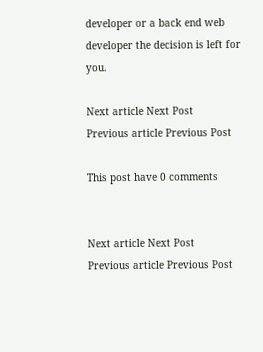developer or a back end web developer the decision is left for you.

Next article Next Post
Previous article Previous Post

This post have 0 comments


Next article Next Post
Previous article Previous Post